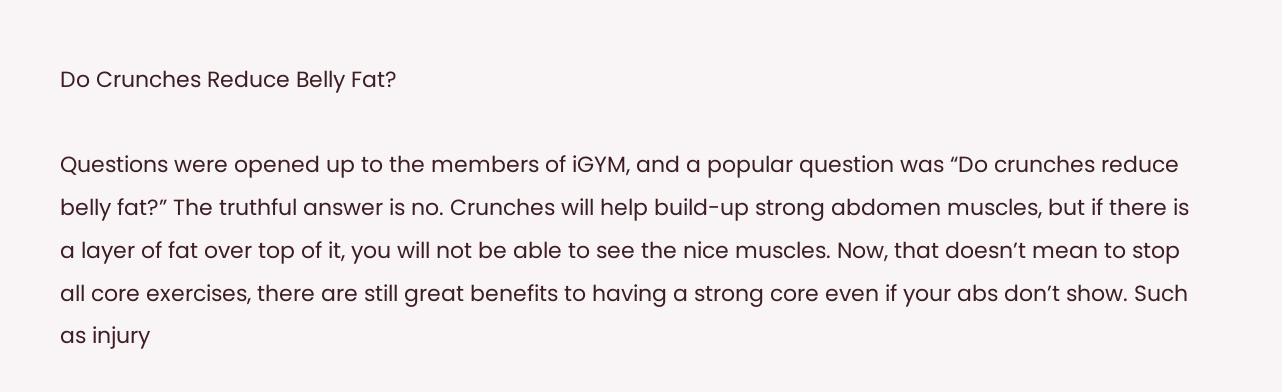Do Crunches Reduce Belly Fat?

Questions were opened up to the members of iGYM, and a popular question was “Do crunches reduce belly fat?” The truthful answer is no. Crunches will help build-up strong abdomen muscles, but if there is a layer of fat over top of it, you will not be able to see the nice muscles. Now, that doesn’t mean to stop all core exercises, there are still great benefits to having a strong core even if your abs don’t show. Such as injury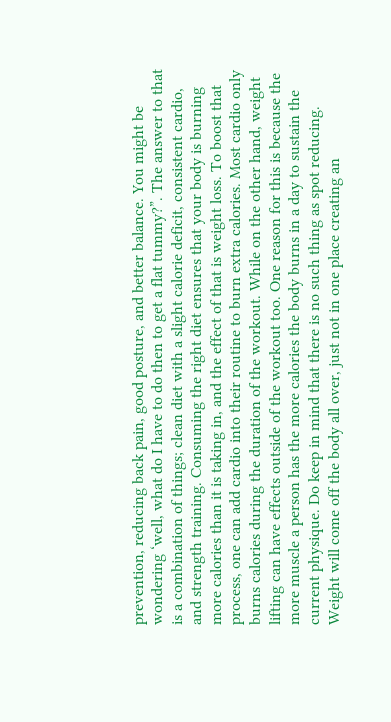prevention, reducing back pain, good posture, and better balance. You might be wondering ‘well, what do I have to do then to get a flat tummy?”. The answer to that is a combination of things; clean diet with a slight calorie deficit, consistent cardio, and strength training. Consuming the right diet ensures that your body is burning more calories than it is taking in, and the effect of that is weight loss. To boost that process, one can add cardio into their routine to burn extra calories. Most cardio only burns calories during the duration of the workout. While on the other hand, weight lifting can have effects outside of the workout too. One reason for this is because the more muscle a person has the more calories the body burns in a day to sustain the current physique. Do keep in mind that there is no such thing as spot reducing. Weight will come off the body all over, just not in one place creating an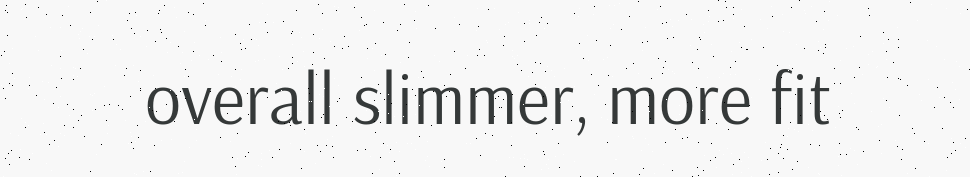overall slimmer, more fit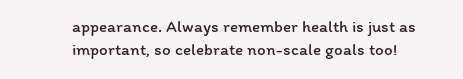appearance. Always remember health is just as important, so celebrate non-scale goals too!